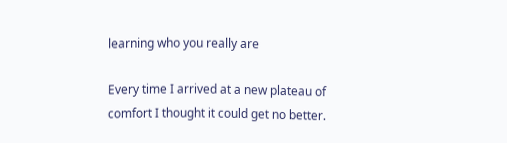learning who you really are

Every time I arrived at a new plateau of comfort I thought it could get no better.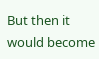But then it would become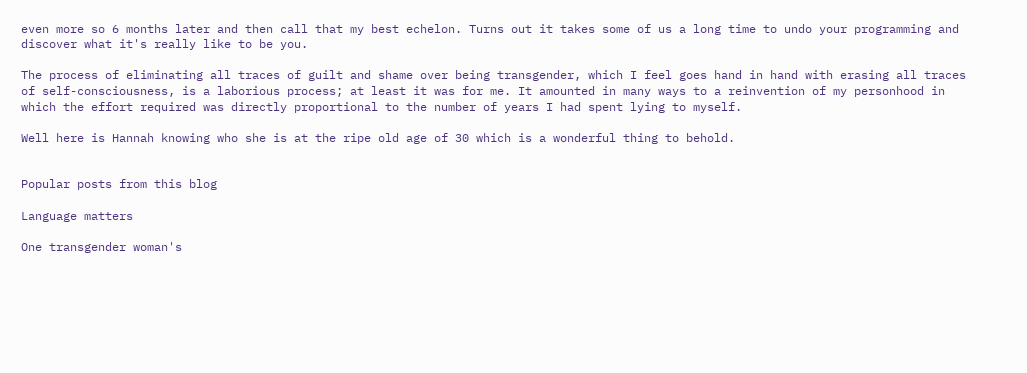even more so 6 months later and then call that my best echelon. Turns out it takes some of us a long time to undo your programming and discover what it's really like to be you.

The process of eliminating all traces of guilt and shame over being transgender, which I feel goes hand in hand with erasing all traces of self-consciousness, is a laborious process; at least it was for me. It amounted in many ways to a reinvention of my personhood in which the effort required was directly proportional to the number of years I had spent lying to myself.

Well here is Hannah knowing who she is at the ripe old age of 30 which is a wonderful thing to behold.


Popular posts from this blog

Language matters

One transgender woman's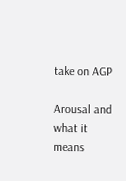take on AGP

Arousal and what it means